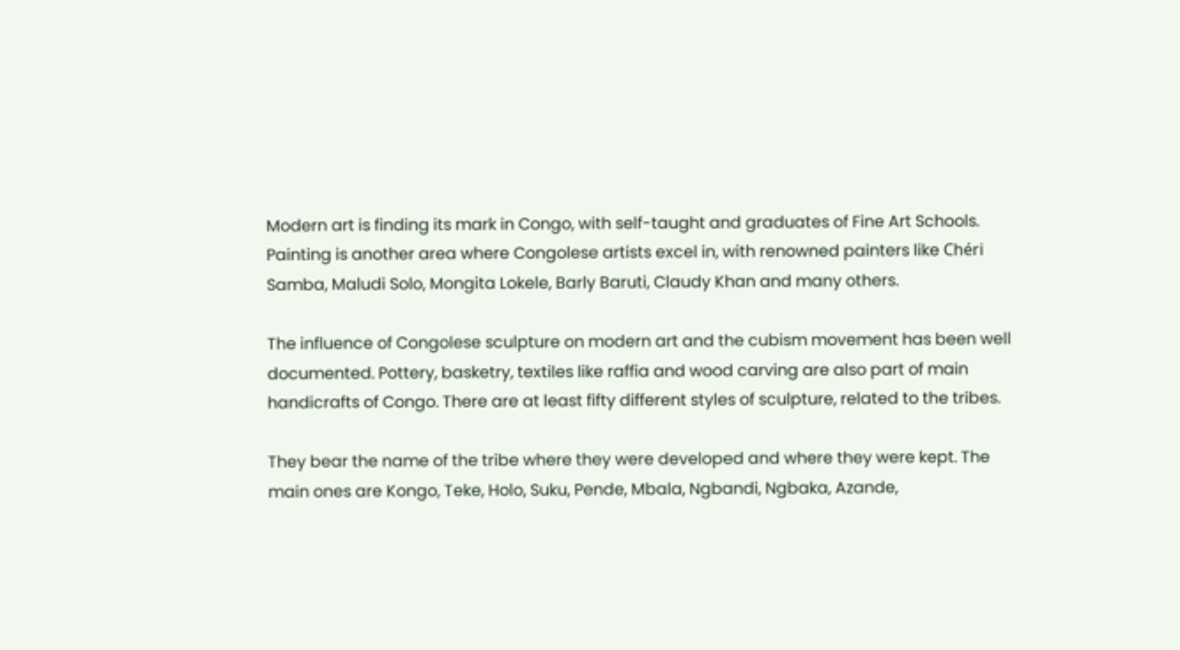Modern art is finding its mark in Congo, with self-taught and graduates of Fine Art Schools. Painting is another area where Congolese artists excel in, with renowned painters like Chéri Samba, Maludi Solo, Mongita Lokele, Barly Baruti, Claudy Khan and many others.

The influence of Congolese sculpture on modern art and the cubism movement has been well documented. Pottery, basketry, textiles like raffia and wood carving are also part of main handicrafts of Congo. There are at least fifty different styles of sculpture, related to the tribes.

They bear the name of the tribe where they were developed and where they were kept. The main ones are Kongo, Teke, Holo, Suku, Pende, Mbala, Ngbandi, Ngbaka, Azande,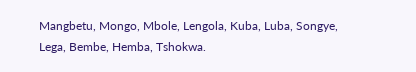Mangbetu, Mongo, Mbole, Lengola, Kuba, Luba, Songye, Lega, Bembe, Hemba, Tshokwa.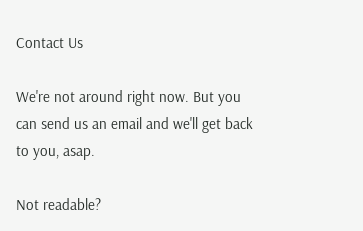Contact Us

We're not around right now. But you can send us an email and we'll get back to you, asap.

Not readable?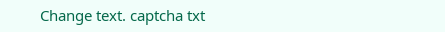Change text. captcha txt